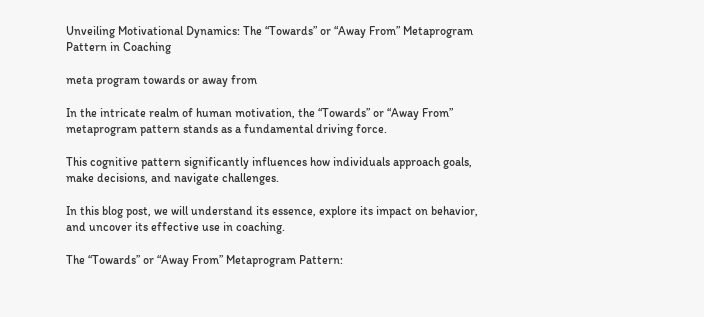Unveiling Motivational Dynamics: The “Towards” or “Away From” Metaprogram Pattern in Coaching

meta program towards or away from

In the intricate realm of human motivation, the “Towards” or “Away From” metaprogram pattern stands as a fundamental driving force.

This cognitive pattern significantly influences how individuals approach goals, make decisions, and navigate challenges.

In this blog post, we will understand its essence, explore its impact on behavior, and uncover its effective use in coaching.

The “Towards” or “Away From” Metaprogram Pattern: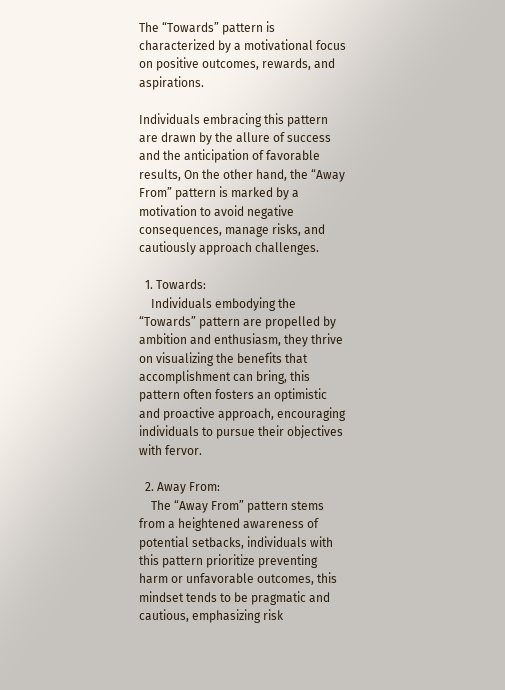The “Towards” pattern is characterized by a motivational focus on positive outcomes, rewards, and aspirations.

Individuals embracing this pattern are drawn by the allure of success and the anticipation of favorable results, On the other hand, the “Away From” pattern is marked by a motivation to avoid negative consequences, manage risks, and cautiously approach challenges.

  1. Towards:
    Individuals embodying the “Towards” pattern are propelled by ambition and enthusiasm, they thrive on visualizing the benefits that accomplishment can bring, this pattern often fosters an optimistic and proactive approach, encouraging individuals to pursue their objectives with fervor.

  2. Away From:
    The “Away From” pattern stems from a heightened awareness of potential setbacks, individuals with this pattern prioritize preventing harm or unfavorable outcomes, this mindset tends to be pragmatic and cautious, emphasizing risk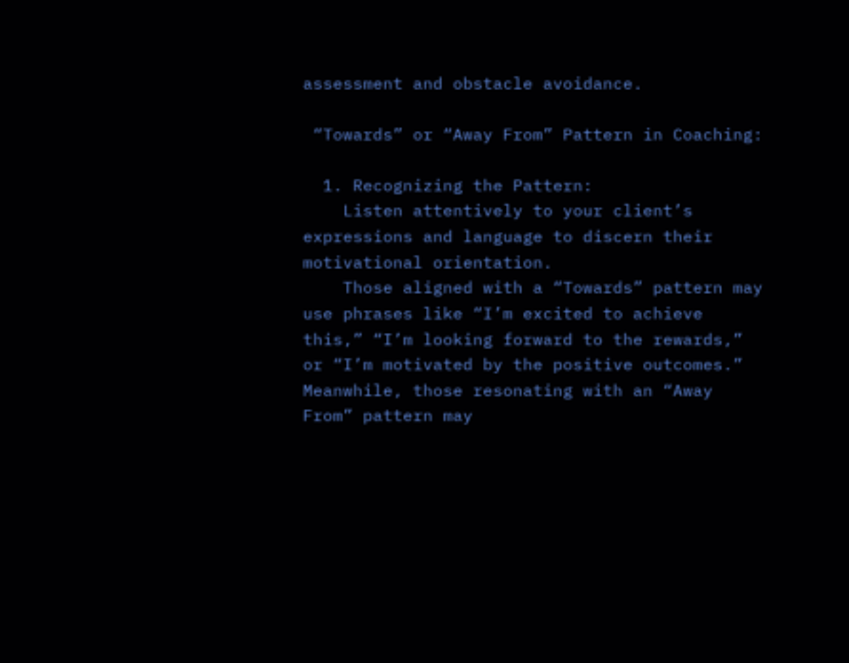assessment and obstacle avoidance.

 “Towards” or “Away From” Pattern in Coaching:

  1. Recognizing the Pattern:
    Listen attentively to your client’s expressions and language to discern their motivational orientation.
    Those aligned with a “Towards” pattern may use phrases like “I’m excited to achieve this,” “I’m looking forward to the rewards,” or “I’m motivated by the positive outcomes.” Meanwhile, those resonating with an “Away From” pattern may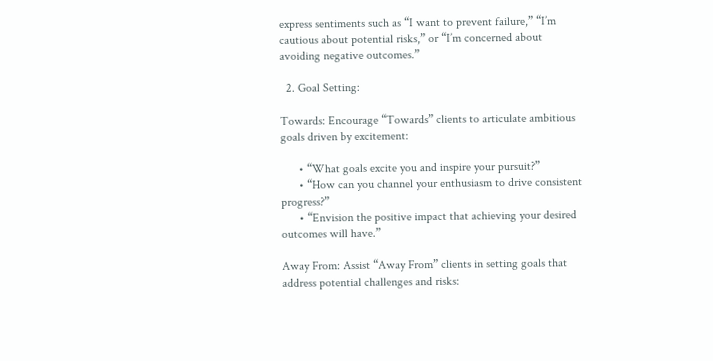express sentiments such as “I want to prevent failure,” “I’m cautious about potential risks,” or “I’m concerned about avoiding negative outcomes.”

  2. Goal Setting:

Towards: Encourage “Towards” clients to articulate ambitious goals driven by excitement:

      • “What goals excite you and inspire your pursuit?”
      • “How can you channel your enthusiasm to drive consistent progress?”
      • “Envision the positive impact that achieving your desired outcomes will have.”

Away From: Assist “Away From” clients in setting goals that address potential challenges and risks: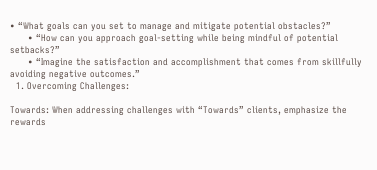• “What goals can you set to manage and mitigate potential obstacles?”
      • “How can you approach goal-setting while being mindful of potential setbacks?”
      • “Imagine the satisfaction and accomplishment that comes from skillfully avoiding negative outcomes.”
  1. Overcoming Challenges:

Towards: When addressing challenges with “Towards” clients, emphasize the rewards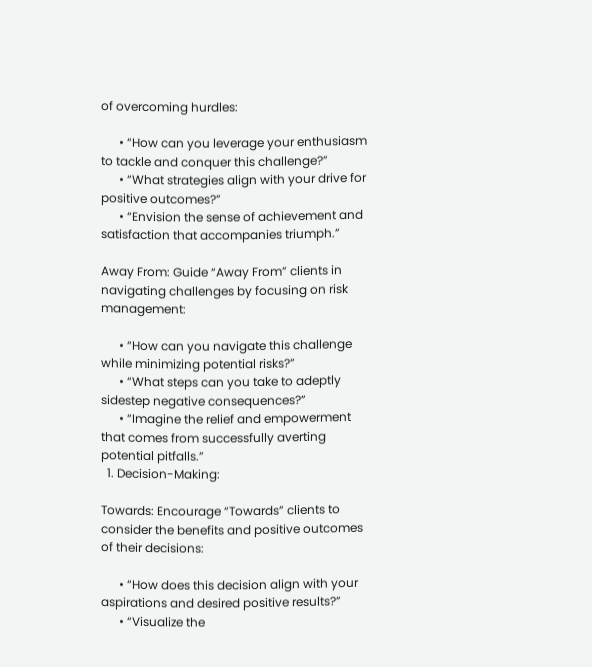of overcoming hurdles:

      • “How can you leverage your enthusiasm to tackle and conquer this challenge?”
      • “What strategies align with your drive for positive outcomes?”
      • “Envision the sense of achievement and satisfaction that accompanies triumph.”

Away From: Guide “Away From” clients in navigating challenges by focusing on risk management:

      • “How can you navigate this challenge while minimizing potential risks?”
      • “What steps can you take to adeptly sidestep negative consequences?”
      • “Imagine the relief and empowerment that comes from successfully averting potential pitfalls.”
  1. Decision-Making:

Towards: Encourage “Towards” clients to consider the benefits and positive outcomes of their decisions:

      • “How does this decision align with your aspirations and desired positive results?”
      • “Visualize the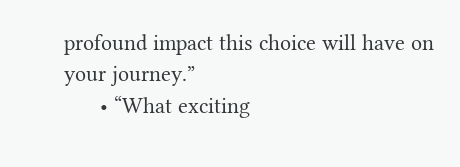profound impact this choice will have on your journey.”
      • “What exciting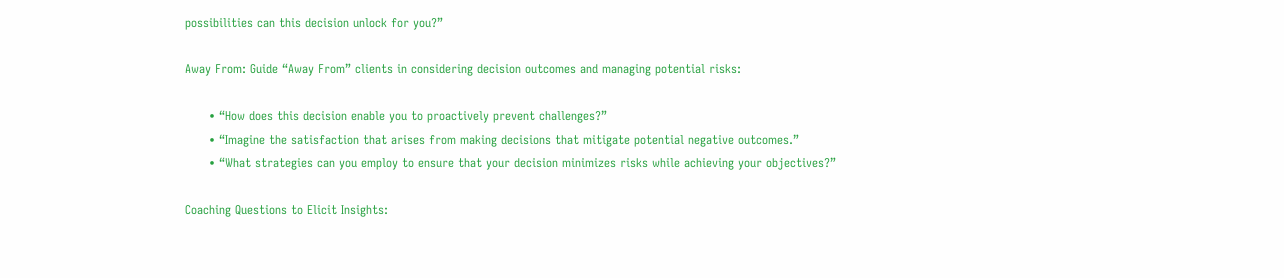possibilities can this decision unlock for you?”

Away From: Guide “Away From” clients in considering decision outcomes and managing potential risks:

      • “How does this decision enable you to proactively prevent challenges?”
      • “Imagine the satisfaction that arises from making decisions that mitigate potential negative outcomes.”
      • “What strategies can you employ to ensure that your decision minimizes risks while achieving your objectives?”

Coaching Questions to Elicit Insights: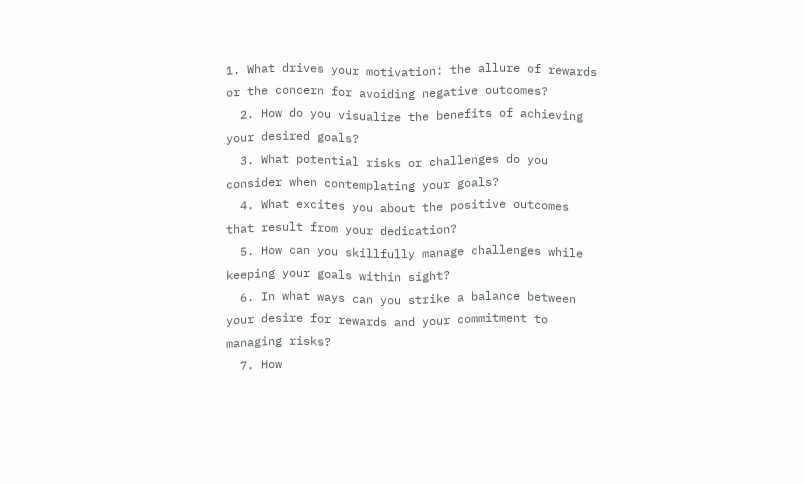1. What drives your motivation: the allure of rewards or the concern for avoiding negative outcomes?
  2. How do you visualize the benefits of achieving your desired goals?
  3. What potential risks or challenges do you consider when contemplating your goals?
  4. What excites you about the positive outcomes that result from your dedication?
  5. How can you skillfully manage challenges while keeping your goals within sight?
  6. In what ways can you strike a balance between your desire for rewards and your commitment to managing risks?
  7. How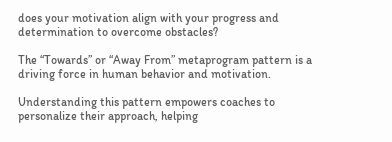does your motivation align with your progress and determination to overcome obstacles?

The “Towards” or “Away From” metaprogram pattern is a driving force in human behavior and motivation.

Understanding this pattern empowers coaches to personalize their approach, helping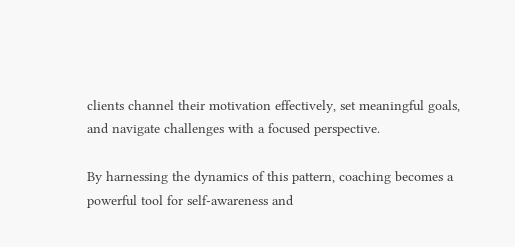clients channel their motivation effectively, set meaningful goals, and navigate challenges with a focused perspective.

By harnessing the dynamics of this pattern, coaching becomes a powerful tool for self-awareness and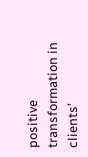positive transformation in clients’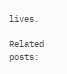lives.

Related posts: